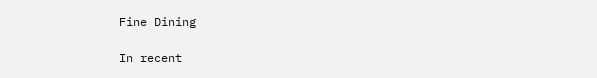Fine Dining

In recent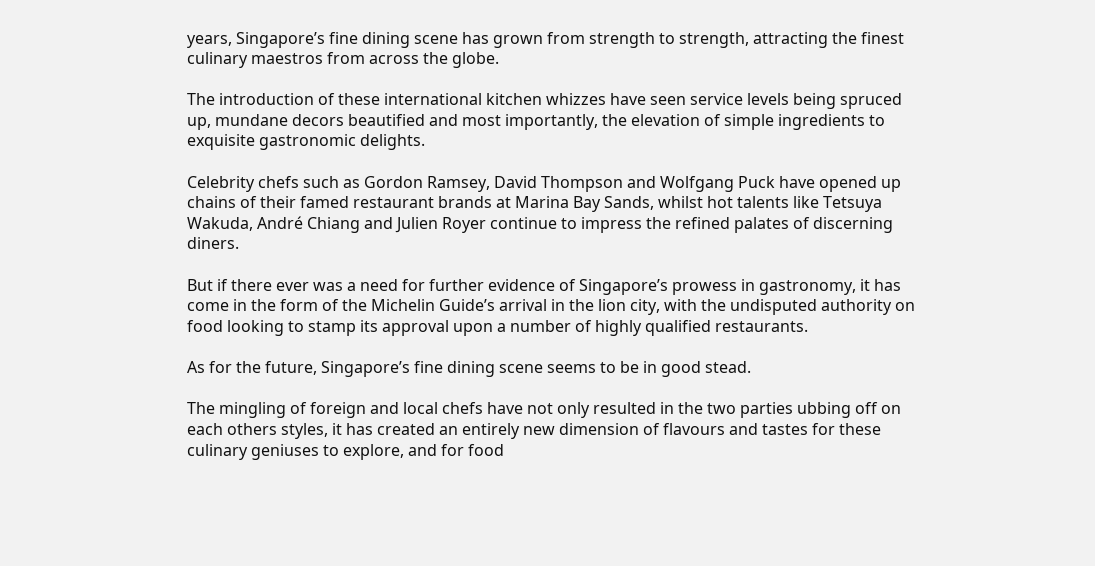years, Singapore’s fine dining scene has grown from strength to strength, attracting the finest culinary maestros from across the globe.

The introduction of these international kitchen whizzes have seen service levels being spruced up, mundane decors beautified and most importantly, the elevation of simple ingredients to exquisite gastronomic delights.

Celebrity chefs such as Gordon Ramsey, David Thompson and Wolfgang Puck have opened up chains of their famed restaurant brands at Marina Bay Sands, whilst hot talents like Tetsuya Wakuda, André Chiang and Julien Royer continue to impress the refined palates of discerning diners.

But if there ever was a need for further evidence of Singapore’s prowess in gastronomy, it has come in the form of the Michelin Guide’s arrival in the lion city, with the undisputed authority on food looking to stamp its approval upon a number of highly qualified restaurants.

As for the future, Singapore’s fine dining scene seems to be in good stead.

The mingling of foreign and local chefs have not only resulted in the two parties ubbing off on each others styles, it has created an entirely new dimension of flavours and tastes for these culinary geniuses to explore, and for food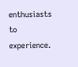enthusiasts to experience.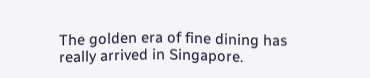The golden era of fine dining has really arrived in Singapore.